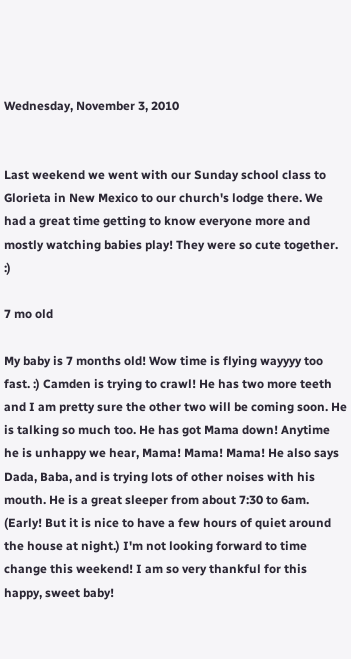Wednesday, November 3, 2010


Last weekend we went with our Sunday school class to Glorieta in New Mexico to our church's lodge there. We had a great time getting to know everyone more and mostly watching babies play! They were so cute together. :)

7 mo old

My baby is 7 months old! Wow time is flying wayyyy too fast. :) Camden is trying to crawl! He has two more teeth and I am pretty sure the other two will be coming soon. He is talking so much too. He has got Mama down! Anytime he is unhappy we hear, Mama! Mama! Mama! He also says Dada, Baba, and is trying lots of other noises with his mouth. He is a great sleeper from about 7:30 to 6am. (Early! But it is nice to have a few hours of quiet around the house at night.) I'm not looking forward to time change this weekend! I am so very thankful for this happy, sweet baby!